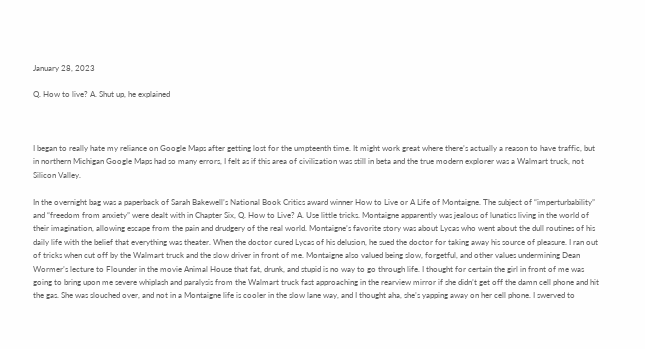January 28, 2023

Q. How to live? A. Shut up, he explained



I began to really hate my reliance on Google Maps after getting lost for the umpteenth time. It might work great where there’s actually a reason to have traffic, but in northern Michigan Google Maps had so many errors, I felt as if this area of civilization was still in beta and the true modern explorer was a Walmart truck, not Silicon Valley.

In the overnight bag was a paperback of Sarah Bakewell’s National Book Critics award winner How to Live or A Life of Montaigne. The subject of “imperturbability” and “freedom from anxiety” were dealt with in Chapter Six, Q. How to Live? A. Use little tricks. Montaigne apparently was jealous of lunatics living in the world of their imagination, allowing escape from the pain and drudgery of the real world. Montaigne’s favorite story was about Lycas who went about the dull routines of his daily life with the belief that everything was theater. When the doctor cured Lycas of his delusion, he sued the doctor for taking away his source of pleasure. I ran out of tricks when cut off by the Walmart truck and the slow driver in front of me. Montaigne also valued being slow, forgetful, and other values undermining Dean Wormer’s lecture to Flounder in the movie Animal House that fat, drunk, and stupid is no way to go through life. I thought for certain the girl in front of me was going to bring upon me severe whiplash and paralysis from the Walmart truck fast approaching in the rearview mirror if she didn’t get off the damn cell phone and hit the gas. She was slouched over, and not in a Montaigne life is cooler in the slow lane way, and I thought aha, she’s yapping away on her cell phone. I swerved to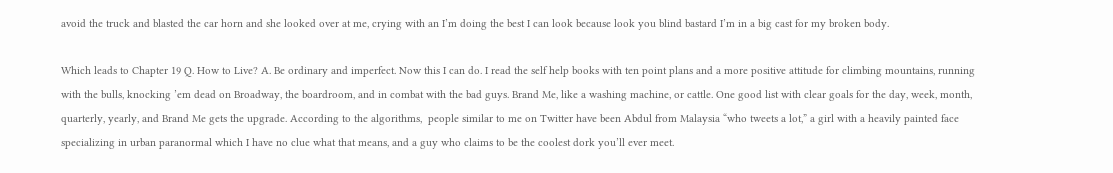avoid the truck and blasted the car horn and she looked over at me, crying with an I’m doing the best I can look because look you blind bastard I’m in a big cast for my broken body.

Which leads to Chapter 19 Q. How to Live? A. Be ordinary and imperfect. Now this I can do. I read the self help books with ten point plans and a more positive attitude for climbing mountains, running with the bulls, knocking ’em dead on Broadway, the boardroom, and in combat with the bad guys. Brand Me, like a washing machine, or cattle. One good list with clear goals for the day, week, month, quarterly, yearly, and Brand Me gets the upgrade. According to the algorithms,  people similar to me on Twitter have been Abdul from Malaysia “who tweets a lot,” a girl with a heavily painted face specializing in urban paranormal which I have no clue what that means, and a guy who claims to be the coolest dork you’ll ever meet.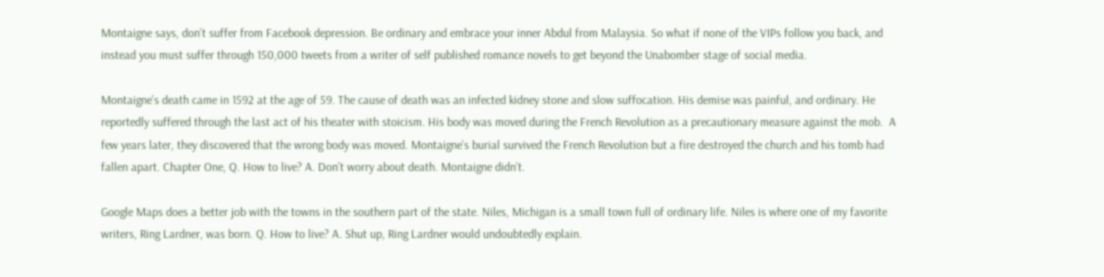Montaigne says, don’t suffer from Facebook depression. Be ordinary and embrace your inner Abdul from Malaysia. So what if none of the VIPs follow you back, and instead you must suffer through 150,000 tweets from a writer of self published romance novels to get beyond the Unabomber stage of social media.

Montaigne’s death came in 1592 at the age of 59. The cause of death was an infected kidney stone and slow suffocation. His demise was painful, and ordinary. He reportedly suffered through the last act of his theater with stoicism. His body was moved during the French Revolution as a precautionary measure against the mob.  A few years later, they discovered that the wrong body was moved. Montaigne’s burial survived the French Revolution but a fire destroyed the church and his tomb had fallen apart. Chapter One, Q. How to live? A. Don’t worry about death. Montaigne didn’t.

Google Maps does a better job with the towns in the southern part of the state. Niles, Michigan is a small town full of ordinary life. Niles is where one of my favorite writers, Ring Lardner, was born. Q. How to live? A. Shut up, Ring Lardner would undoubtedly explain.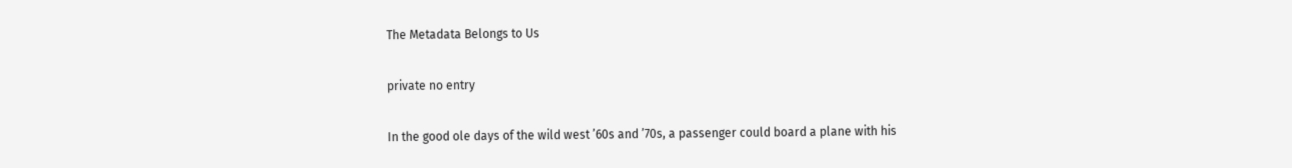The Metadata Belongs to Us

private no entry

In the good ole days of the wild west ’60s and ’70s, a passenger could board a plane with his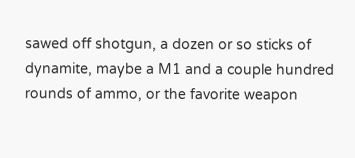sawed off shotgun, a dozen or so sticks of dynamite, maybe a M1 and a couple hundred rounds of ammo, or the favorite weapon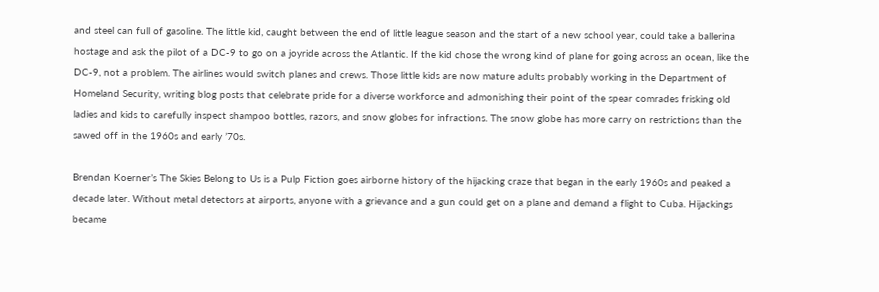and steel can full of gasoline. The little kid, caught between the end of little league season and the start of a new school year, could take a ballerina hostage and ask the pilot of a DC-9 to go on a joyride across the Atlantic. If the kid chose the wrong kind of plane for going across an ocean, like the DC-9, not a problem. The airlines would switch planes and crews. Those little kids are now mature adults probably working in the Department of Homeland Security, writing blog posts that celebrate pride for a diverse workforce and admonishing their point of the spear comrades frisking old ladies and kids to carefully inspect shampoo bottles, razors, and snow globes for infractions. The snow globe has more carry on restrictions than the sawed off in the 1960s and early ’70s.

Brendan Koerner’s The Skies Belong to Us is a Pulp Fiction goes airborne history of the hijacking craze that began in the early 1960s and peaked a decade later. Without metal detectors at airports, anyone with a grievance and a gun could get on a plane and demand a flight to Cuba. Hijackings became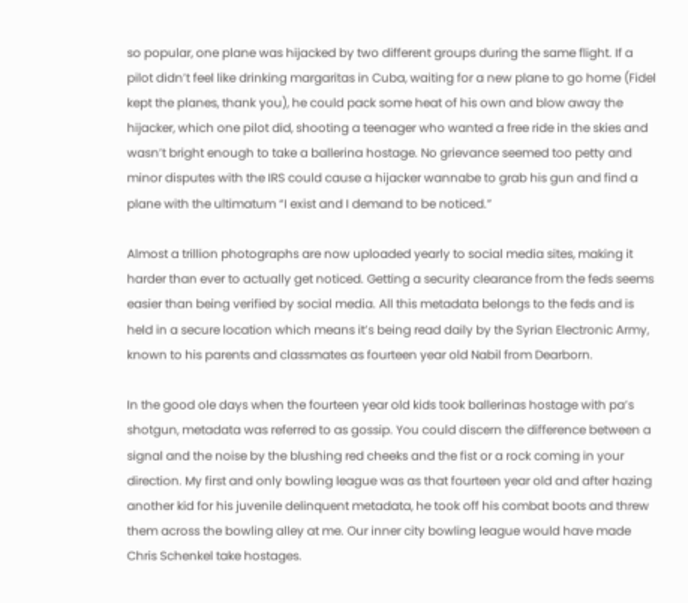so popular, one plane was hijacked by two different groups during the same flight. If a pilot didn’t feel like drinking margaritas in Cuba, waiting for a new plane to go home (Fidel kept the planes, thank you), he could pack some heat of his own and blow away the hijacker, which one pilot did, shooting a teenager who wanted a free ride in the skies and wasn’t bright enough to take a ballerina hostage. No grievance seemed too petty and minor disputes with the IRS could cause a hijacker wannabe to grab his gun and find a plane with the ultimatum “I exist and I demand to be noticed.”

Almost a trillion photographs are now uploaded yearly to social media sites, making it harder than ever to actually get noticed. Getting a security clearance from the feds seems easier than being verified by social media. All this metadata belongs to the feds and is held in a secure location which means it’s being read daily by the Syrian Electronic Army, known to his parents and classmates as fourteen year old Nabil from Dearborn.

In the good ole days when the fourteen year old kids took ballerinas hostage with pa’s shotgun, metadata was referred to as gossip. You could discern the difference between a signal and the noise by the blushing red cheeks and the fist or a rock coming in your direction. My first and only bowling league was as that fourteen year old and after hazing another kid for his juvenile delinquent metadata, he took off his combat boots and threw them across the bowling alley at me. Our inner city bowling league would have made Chris Schenkel take hostages.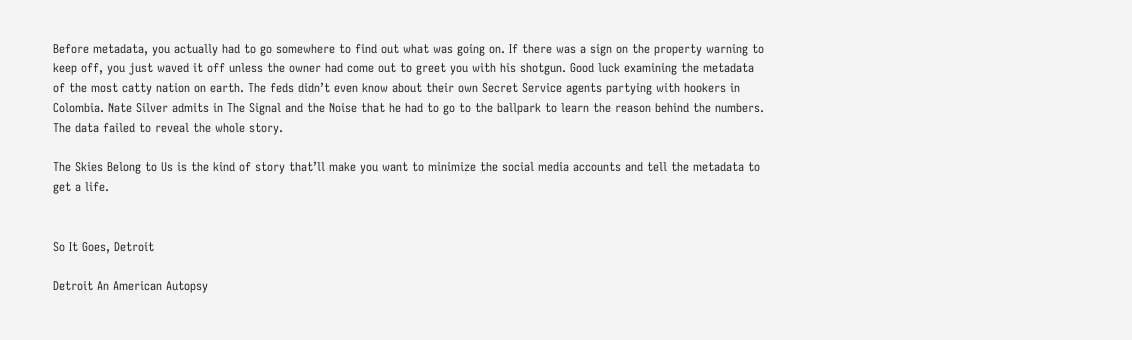Before metadata, you actually had to go somewhere to find out what was going on. If there was a sign on the property warning to keep off, you just waved it off unless the owner had come out to greet you with his shotgun. Good luck examining the metadata of the most catty nation on earth. The feds didn’t even know about their own Secret Service agents partying with hookers in Colombia. Nate Silver admits in The Signal and the Noise that he had to go to the ballpark to learn the reason behind the numbers. The data failed to reveal the whole story.

The Skies Belong to Us is the kind of story that’ll make you want to minimize the social media accounts and tell the metadata to get a life.


So It Goes, Detroit

Detroit An American Autopsy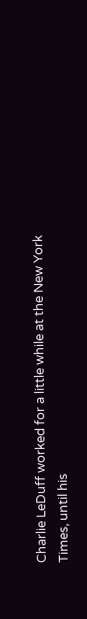Charlie LeDuff worked for a little while at the New York Times, until his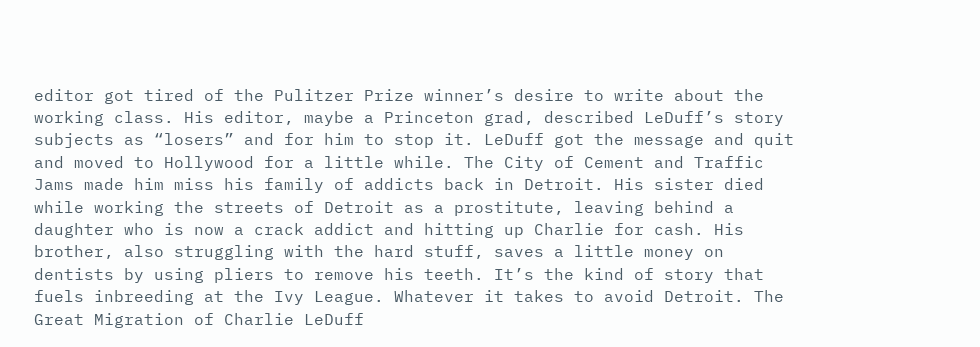editor got tired of the Pulitzer Prize winner’s desire to write about the working class. His editor, maybe a Princeton grad, described LeDuff’s story subjects as “losers” and for him to stop it. LeDuff got the message and quit and moved to Hollywood for a little while. The City of Cement and Traffic Jams made him miss his family of addicts back in Detroit. His sister died while working the streets of Detroit as a prostitute, leaving behind a daughter who is now a crack addict and hitting up Charlie for cash. His brother, also struggling with the hard stuff, saves a little money on dentists by using pliers to remove his teeth. It’s the kind of story that fuels inbreeding at the Ivy League. Whatever it takes to avoid Detroit. The Great Migration of Charlie LeDuff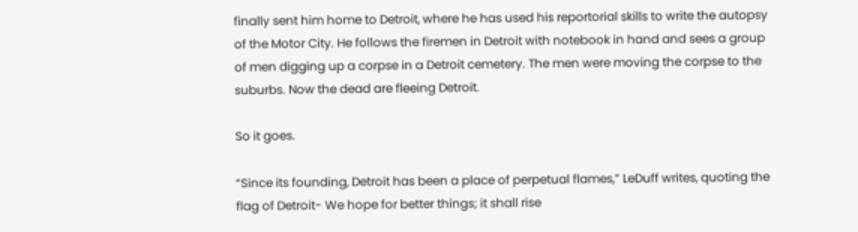finally sent him home to Detroit, where he has used his reportorial skills to write the autopsy of the Motor City. He follows the firemen in Detroit with notebook in hand and sees a group of men digging up a corpse in a Detroit cemetery. The men were moving the corpse to the suburbs. Now the dead are fleeing Detroit.

So it goes.

“Since its founding, Detroit has been a place of perpetual flames,” LeDuff writes, quoting the flag of Detroit- We hope for better things; it shall rise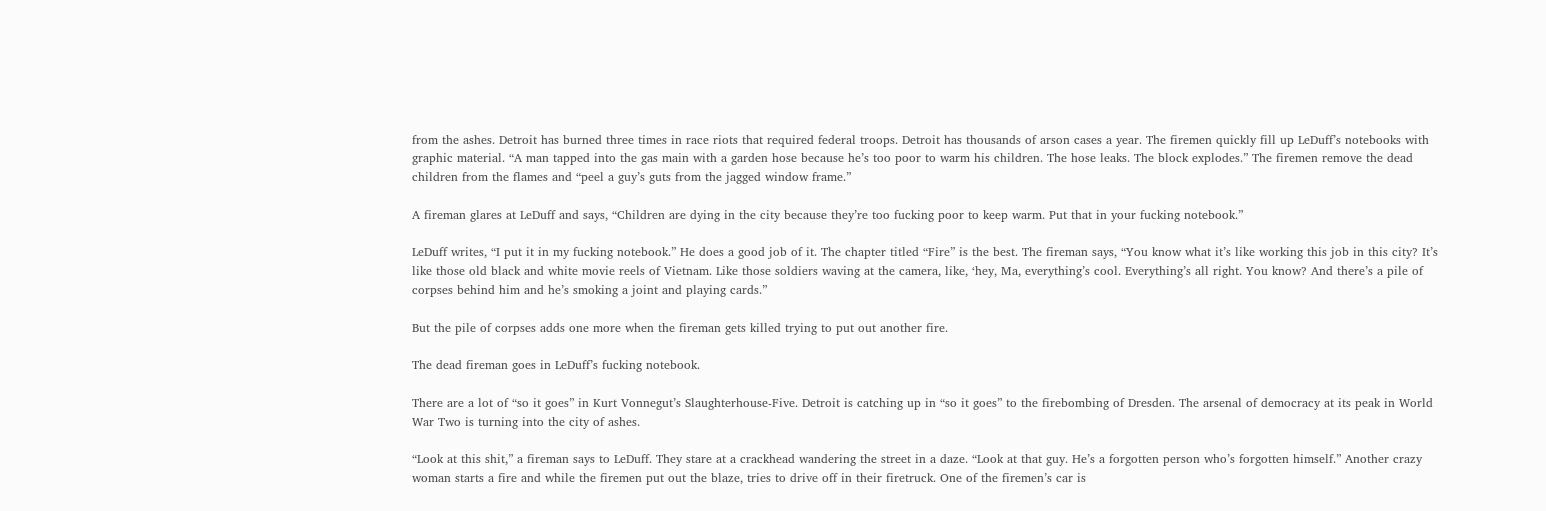from the ashes. Detroit has burned three times in race riots that required federal troops. Detroit has thousands of arson cases a year. The firemen quickly fill up LeDuff’s notebooks with graphic material. “A man tapped into the gas main with a garden hose because he’s too poor to warm his children. The hose leaks. The block explodes.” The firemen remove the dead children from the flames and “peel a guy’s guts from the jagged window frame.”

A fireman glares at LeDuff and says, “Children are dying in the city because they’re too fucking poor to keep warm. Put that in your fucking notebook.”

LeDuff writes, “I put it in my fucking notebook.” He does a good job of it. The chapter titled “Fire” is the best. The fireman says, “You know what it’s like working this job in this city? It’s like those old black and white movie reels of Vietnam. Like those soldiers waving at the camera, like, ‘hey, Ma, everything’s cool. Everything’s all right. You know? And there’s a pile of corpses behind him and he’s smoking a joint and playing cards.”

But the pile of corpses adds one more when the fireman gets killed trying to put out another fire.

The dead fireman goes in LeDuff’s fucking notebook.

There are a lot of “so it goes” in Kurt Vonnegut’s Slaughterhouse-Five. Detroit is catching up in “so it goes” to the firebombing of Dresden. The arsenal of democracy at its peak in World War Two is turning into the city of ashes.

“Look at this shit,” a fireman says to LeDuff. They stare at a crackhead wandering the street in a daze. “Look at that guy. He’s a forgotten person who’s forgotten himself.” Another crazy woman starts a fire and while the firemen put out the blaze, tries to drive off in their firetruck. One of the firemen’s car is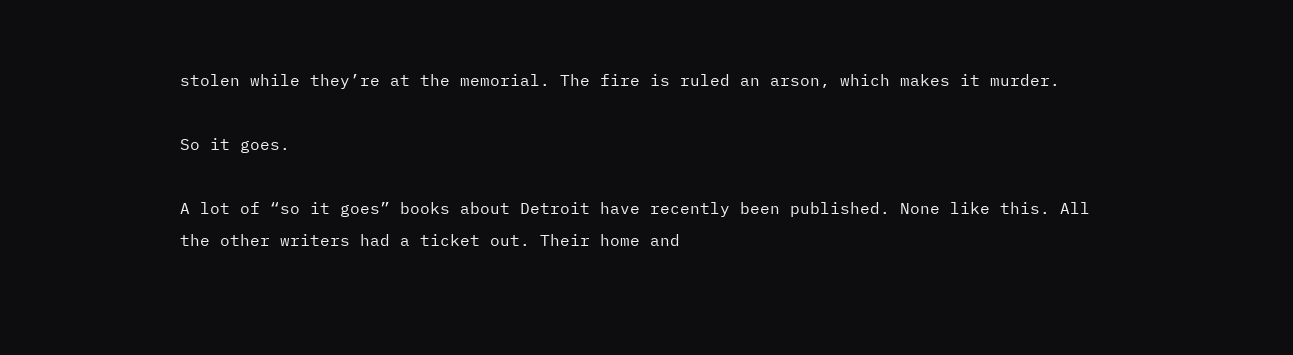stolen while they’re at the memorial. The fire is ruled an arson, which makes it murder.

So it goes.

A lot of “so it goes” books about Detroit have recently been published. None like this. All the other writers had a ticket out. Their home and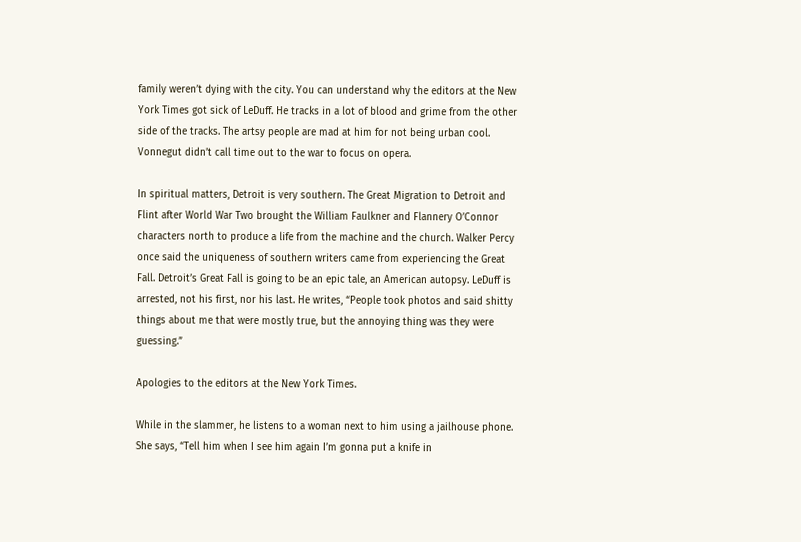family weren’t dying with the city. You can understand why the editors at the New York Times got sick of LeDuff. He tracks in a lot of blood and grime from the other side of the tracks. The artsy people are mad at him for not being urban cool. Vonnegut didn’t call time out to the war to focus on opera.

In spiritual matters, Detroit is very southern. The Great Migration to Detroit and Flint after World War Two brought the William Faulkner and Flannery O’Connor characters north to produce a life from the machine and the church. Walker Percy once said the uniqueness of southern writers came from experiencing the Great Fall. Detroit’s Great Fall is going to be an epic tale, an American autopsy. LeDuff is arrested, not his first, nor his last. He writes, “People took photos and said shitty things about me that were mostly true, but the annoying thing was they were guessing.”

Apologies to the editors at the New York Times.

While in the slammer, he listens to a woman next to him using a jailhouse phone. She says, “Tell him when I see him again I’m gonna put a knife in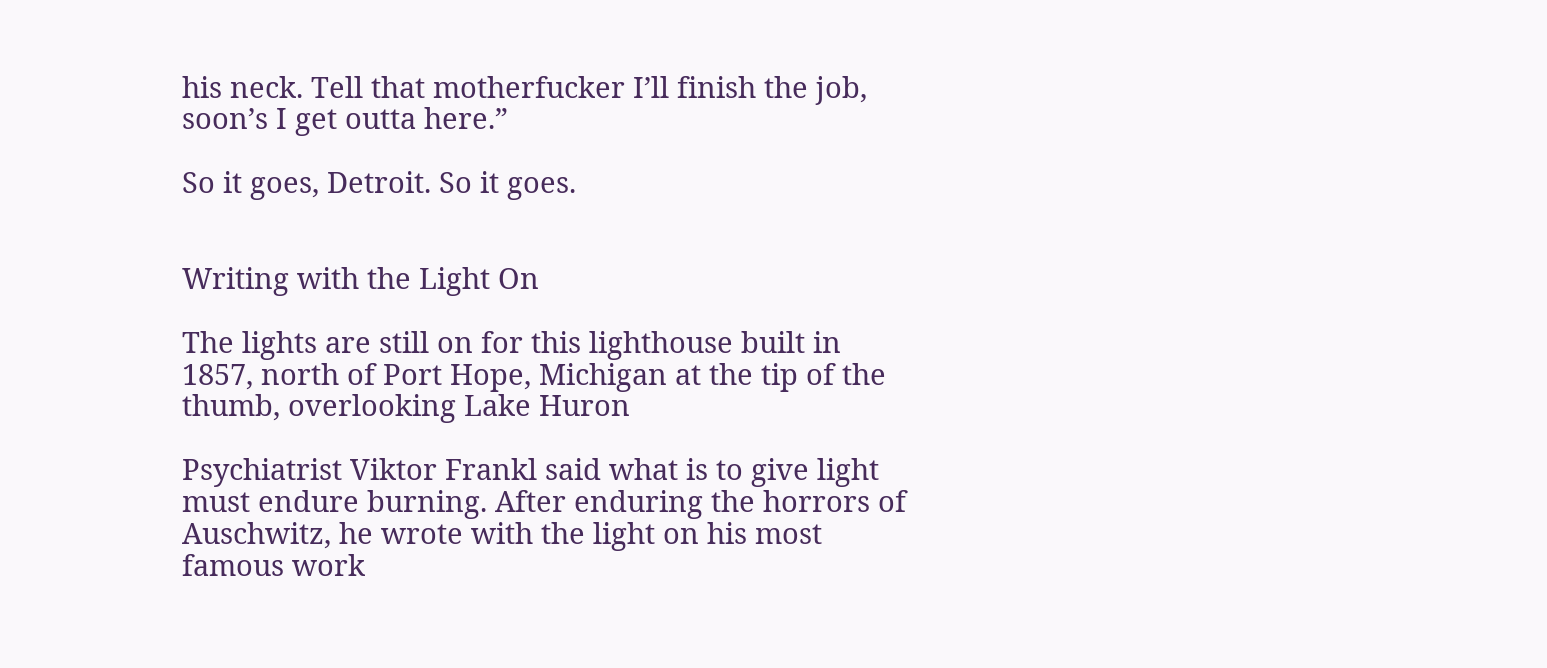his neck. Tell that motherfucker I’ll finish the job, soon’s I get outta here.”

So it goes, Detroit. So it goes.


Writing with the Light On

The lights are still on for this lighthouse built in 1857, north of Port Hope, Michigan at the tip of the thumb, overlooking Lake Huron

Psychiatrist Viktor Frankl said what is to give light must endure burning. After enduring the horrors of Auschwitz, he wrote with the light on his most famous work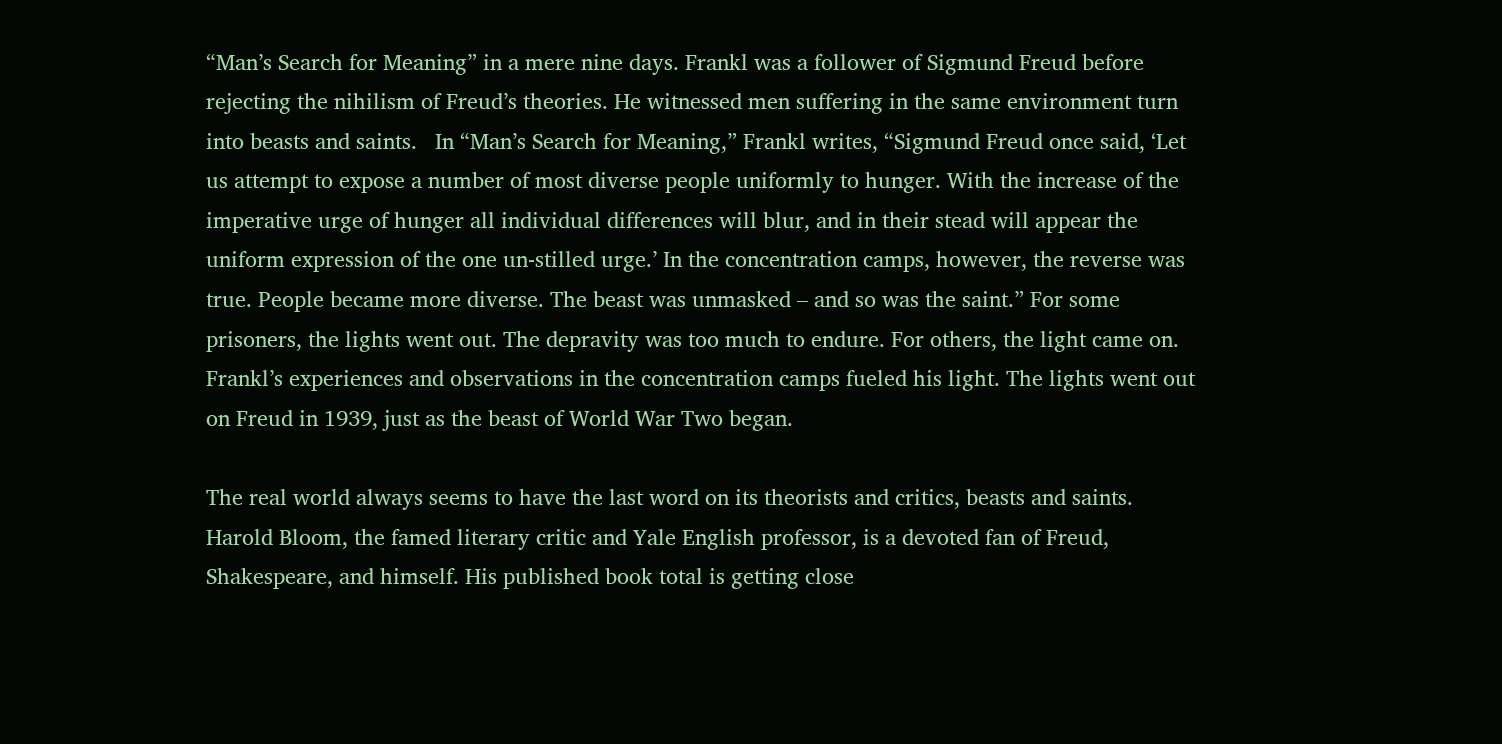“Man’s Search for Meaning” in a mere nine days. Frankl was a follower of Sigmund Freud before rejecting the nihilism of Freud’s theories. He witnessed men suffering in the same environment turn into beasts and saints.   In “Man’s Search for Meaning,” Frankl writes, “Sigmund Freud once said, ‘Let us attempt to expose a number of most diverse people uniformly to hunger. With the increase of the imperative urge of hunger all individual differences will blur, and in their stead will appear the uniform expression of the one un-stilled urge.’ In the concentration camps, however, the reverse was true. People became more diverse. The beast was unmasked – and so was the saint.” For some prisoners, the lights went out. The depravity was too much to endure. For others, the light came on. Frankl’s experiences and observations in the concentration camps fueled his light. The lights went out on Freud in 1939, just as the beast of World War Two began.

The real world always seems to have the last word on its theorists and critics, beasts and saints. Harold Bloom, the famed literary critic and Yale English professor, is a devoted fan of Freud, Shakespeare, and himself. His published book total is getting close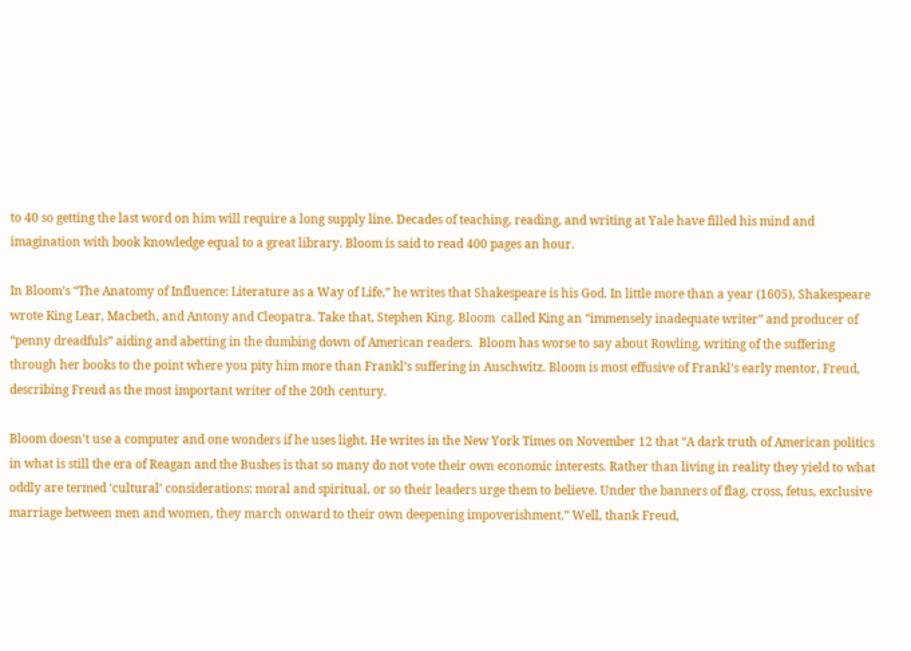to 40 so getting the last word on him will require a long supply line. Decades of teaching, reading, and writing at Yale have filled his mind and imagination with book knowledge equal to a great library. Bloom is said to read 400 pages an hour.

In Bloom’s “The Anatomy of Influence: Literature as a Way of Life,” he writes that Shakespeare is his God. In little more than a year (1605), Shakespeare wrote King Lear, Macbeth, and Antony and Cleopatra. Take that, Stephen King. Bloom  called King an “immensely inadequate writer” and producer of “penny dreadfuls” aiding and abetting in the dumbing down of American readers.  Bloom has worse to say about Rowling, writing of the suffering through her books to the point where you pity him more than Frankl’s suffering in Auschwitz. Bloom is most effusive of Frankl’s early mentor, Freud, describing Freud as the most important writer of the 20th century.

Bloom doesn’t use a computer and one wonders if he uses light. He writes in the New York Times on November 12 that “A dark truth of American politics in what is still the era of Reagan and the Bushes is that so many do not vote their own economic interests. Rather than living in reality they yield to what oddly are termed ‘cultural’ considerations: moral and spiritual, or so their leaders urge them to believe. Under the banners of flag, cross, fetus, exclusive marriage between men and women, they march onward to their own deepening impoverishment.” Well, thank Freud,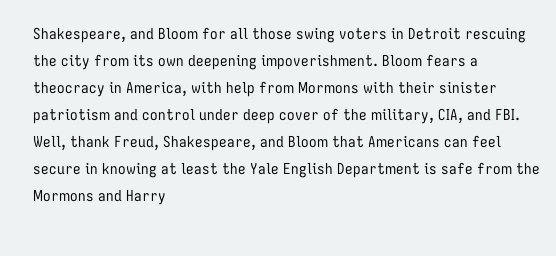Shakespeare, and Bloom for all those swing voters in Detroit rescuing the city from its own deepening impoverishment. Bloom fears a theocracy in America, with help from Mormons with their sinister patriotism and control under deep cover of the military, CIA, and FBI. Well, thank Freud, Shakespeare, and Bloom that Americans can feel secure in knowing at least the Yale English Department is safe from the Mormons and Harry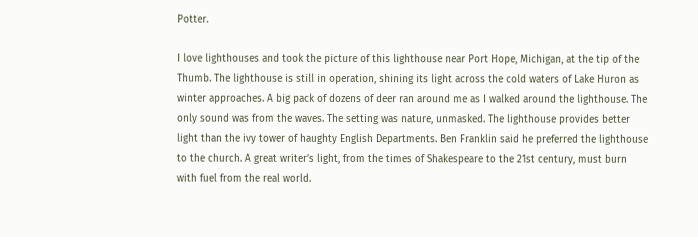Potter.

I love lighthouses and took the picture of this lighthouse near Port Hope, Michigan, at the tip of the Thumb. The lighthouse is still in operation, shining its light across the cold waters of Lake Huron as winter approaches. A big pack of dozens of deer ran around me as I walked around the lighthouse. The only sound was from the waves. The setting was nature, unmasked. The lighthouse provides better light than the ivy tower of haughty English Departments. Ben Franklin said he preferred the lighthouse to the church. A great writer’s light, from the times of Shakespeare to the 21st century, must burn with fuel from the real world.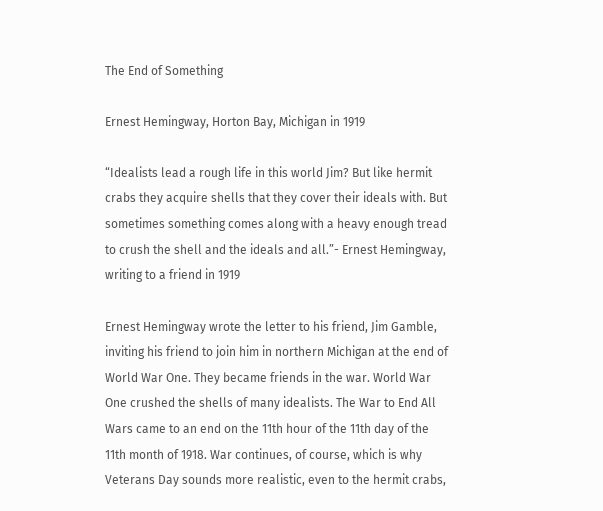The End of Something

Ernest Hemingway, Horton Bay, Michigan in 1919

“Idealists lead a rough life in this world Jim? But like hermit crabs they acquire shells that they cover their ideals with. But sometimes something comes along with a heavy enough tread to crush the shell and the ideals and all.”- Ernest Hemingway, writing to a friend in 1919

Ernest Hemingway wrote the letter to his friend, Jim Gamble, inviting his friend to join him in northern Michigan at the end of World War One. They became friends in the war. World War One crushed the shells of many idealists. The War to End All Wars came to an end on the 11th hour of the 11th day of the 11th month of 1918. War continues, of course, which is why Veterans Day sounds more realistic, even to the hermit crabs,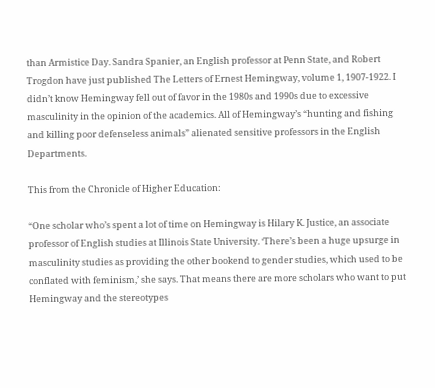than Armistice Day. Sandra Spanier, an English professor at Penn State, and Robert Trogdon have just published The Letters of Ernest Hemingway, volume 1, 1907-1922. I didn’t know Hemingway fell out of favor in the 1980s and 1990s due to excessive masculinity in the opinion of the academics. All of Hemingway’s “hunting and fishing and killing poor defenseless animals” alienated sensitive professors in the English Departments.

This from the Chronicle of Higher Education:

“One scholar who’s spent a lot of time on Hemingway is Hilary K. Justice, an associate professor of English studies at Illinois State University. ‘There’s been a huge upsurge in masculinity studies as providing the other bookend to gender studies, which used to be conflated with feminism,’ she says. That means there are more scholars who want to put Hemingway and the stereotypes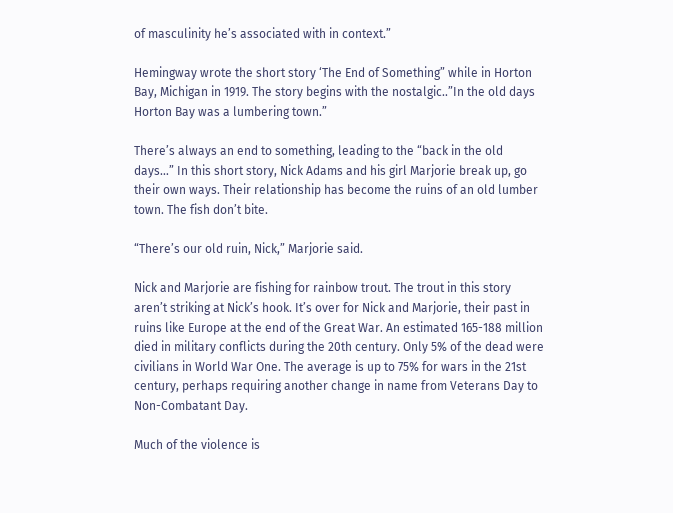of masculinity he’s associated with in context.”

Hemingway wrote the short story ‘The End of Something” while in Horton Bay, Michigan in 1919. The story begins with the nostalgic..”In the old days Horton Bay was a lumbering town.”

There’s always an end to something, leading to the “back in the old days…” In this short story, Nick Adams and his girl Marjorie break up, go their own ways. Their relationship has become the ruins of an old lumber town. The fish don’t bite.

“There’s our old ruin, Nick,” Marjorie said.

Nick and Marjorie are fishing for rainbow trout. The trout in this story aren’t striking at Nick’s hook. It’s over for Nick and Marjorie, their past in ruins like Europe at the end of the Great War. An estimated 165-188 million died in military conflicts during the 20th century. Only 5% of the dead were civilians in World War One. The average is up to 75% for wars in the 21st century, perhaps requiring another change in name from Veterans Day to Non-Combatant Day.

Much of the violence is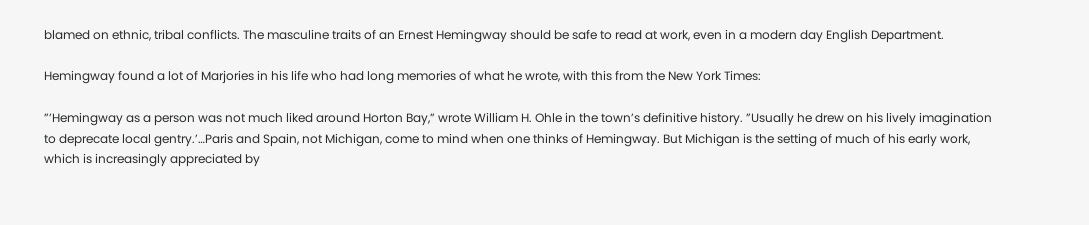blamed on ethnic, tribal conflicts. The masculine traits of an Ernest Hemingway should be safe to read at work, even in a modern day English Department.

Hemingway found a lot of Marjories in his life who had long memories of what he wrote, with this from the New York Times:

”’Hemingway as a person was not much liked around Horton Bay,” wrote William H. Ohle in the town’s definitive history. ”Usually he drew on his lively imagination to deprecate local gentry.’…Paris and Spain, not Michigan, come to mind when one thinks of Hemingway. But Michigan is the setting of much of his early work, which is increasingly appreciated by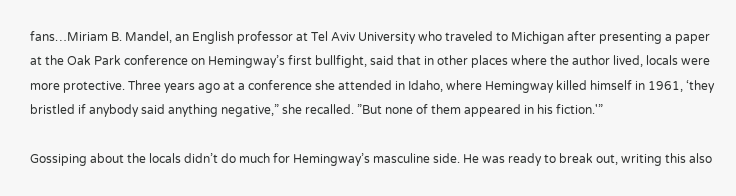fans…Miriam B. Mandel, an English professor at Tel Aviv University who traveled to Michigan after presenting a paper at the Oak Park conference on Hemingway’s first bullfight, said that in other places where the author lived, locals were more protective. Three years ago at a conference she attended in Idaho, where Hemingway killed himself in 1961, ‘they bristled if anybody said anything negative,” she recalled. ”But none of them appeared in his fiction.'”

Gossiping about the locals didn’t do much for Hemingway’s masculine side. He was ready to break out, writing this also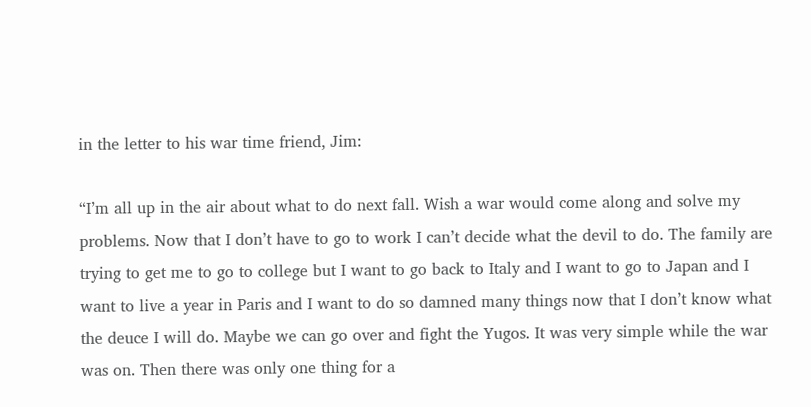in the letter to his war time friend, Jim:

“I’m all up in the air about what to do next fall. Wish a war would come along and solve my problems. Now that I don’t have to go to work I can’t decide what the devil to do. The family are trying to get me to go to college but I want to go back to Italy and I want to go to Japan and I want to live a year in Paris and I want to do so damned many things now that I don’t know what the deuce I will do. Maybe we can go over and fight the Yugos. It was very simple while the war was on. Then there was only one thing for a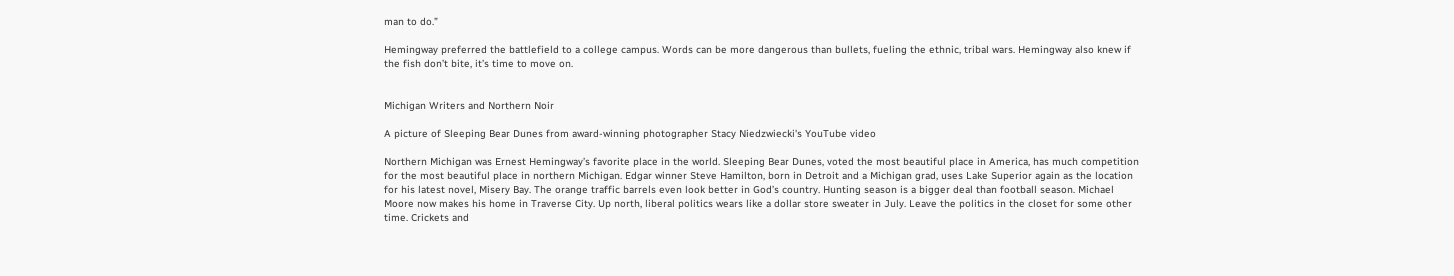man to do.”

Hemingway preferred the battlefield to a college campus. Words can be more dangerous than bullets, fueling the ethnic, tribal wars. Hemingway also knew if the fish don’t bite, it’s time to move on.


Michigan Writers and Northern Noir

A picture of Sleeping Bear Dunes from award-winning photographer Stacy Niedzwiecki's YouTube video

Northern Michigan was Ernest Hemingway’s favorite place in the world. Sleeping Bear Dunes, voted the most beautiful place in America, has much competition for the most beautiful place in northern Michigan. Edgar winner Steve Hamilton, born in Detroit and a Michigan grad, uses Lake Superior again as the location for his latest novel, Misery Bay. The orange traffic barrels even look better in God’s country. Hunting season is a bigger deal than football season. Michael Moore now makes his home in Traverse City. Up north, liberal politics wears like a dollar store sweater in July. Leave the politics in the closet for some other time. Crickets and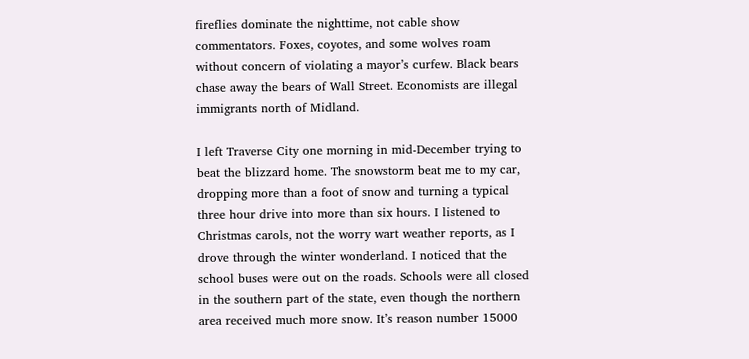fireflies dominate the nighttime, not cable show commentators. Foxes, coyotes, and some wolves roam without concern of violating a mayor’s curfew. Black bears chase away the bears of Wall Street. Economists are illegal immigrants north of Midland.

I left Traverse City one morning in mid-December trying to beat the blizzard home. The snowstorm beat me to my car, dropping more than a foot of snow and turning a typical three hour drive into more than six hours. I listened to Christmas carols, not the worry wart weather reports, as I drove through the winter wonderland. I noticed that the school buses were out on the roads. Schools were all closed in the southern part of the state, even though the northern area received much more snow. It’s reason number 15000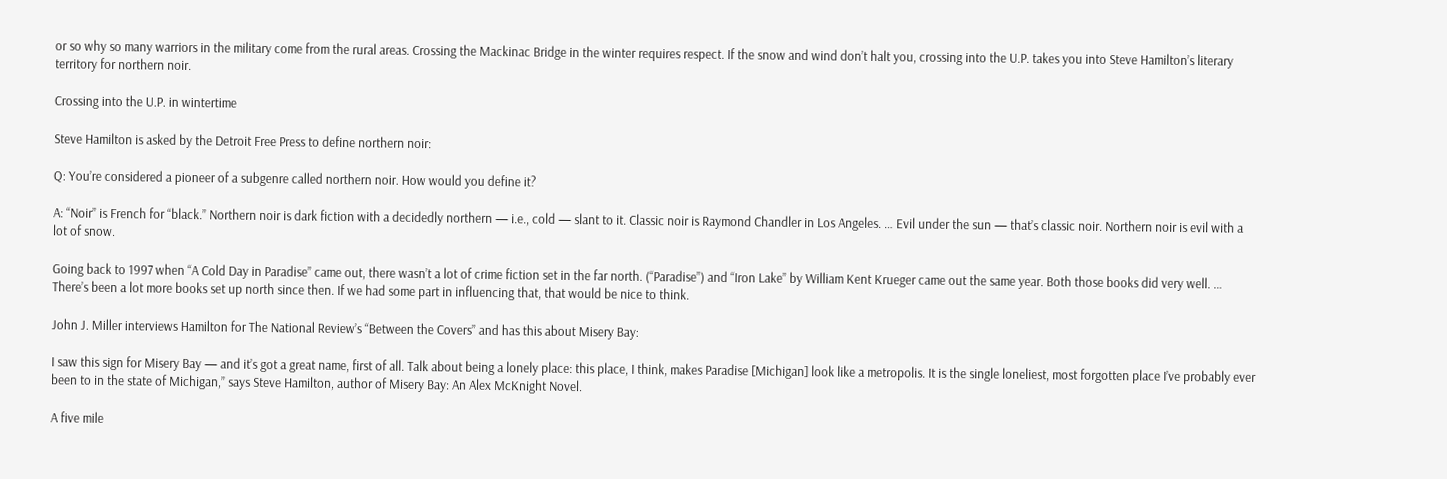or so why so many warriors in the military come from the rural areas. Crossing the Mackinac Bridge in the winter requires respect. If the snow and wind don’t halt you, crossing into the U.P. takes you into Steve Hamilton’s literary territory for northern noir.

Crossing into the U.P. in wintertime

Steve Hamilton is asked by the Detroit Free Press to define northern noir:

Q: You’re considered a pioneer of a subgenre called northern noir. How would you define it?

A: “Noir” is French for “black.” Northern noir is dark fiction with a decidedly northern — i.e., cold — slant to it. Classic noir is Raymond Chandler in Los Angeles. … Evil under the sun — that’s classic noir. Northern noir is evil with a lot of snow.

Going back to 1997 when “A Cold Day in Paradise” came out, there wasn’t a lot of crime fiction set in the far north. (“Paradise”) and “Iron Lake” by William Kent Krueger came out the same year. Both those books did very well. … There’s been a lot more books set up north since then. If we had some part in influencing that, that would be nice to think.

John J. Miller interviews Hamilton for The National Review’s “Between the Covers” and has this about Misery Bay:

I saw this sign for Misery Bay — and it’s got a great name, first of all. Talk about being a lonely place: this place, I think, makes Paradise [Michigan] look like a metropolis. It is the single loneliest, most forgotten place I’ve probably ever been to in the state of Michigan,” says Steve Hamilton, author of Misery Bay: An Alex McKnight Novel.

A five mile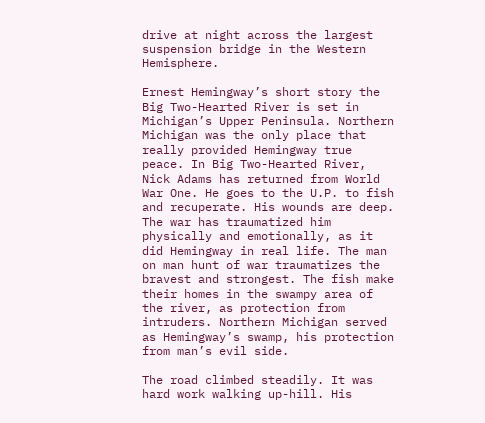drive at night across the largest suspension bridge in the Western Hemisphere.

Ernest Hemingway’s short story the Big Two-Hearted River is set in Michigan’s Upper Peninsula. Northern Michigan was the only place that really provided Hemingway true peace. In Big Two-Hearted River, Nick Adams has returned from World War One. He goes to the U.P. to fish and recuperate. His wounds are deep. The war has traumatized him physically and emotionally, as it did Hemingway in real life. The man on man hunt of war traumatizes the bravest and strongest. The fish make their homes in the swampy area of the river, as protection from intruders. Northern Michigan served as Hemingway’s swamp, his protection from man’s evil side.

The road climbed steadily. It was hard work walking up-hill. His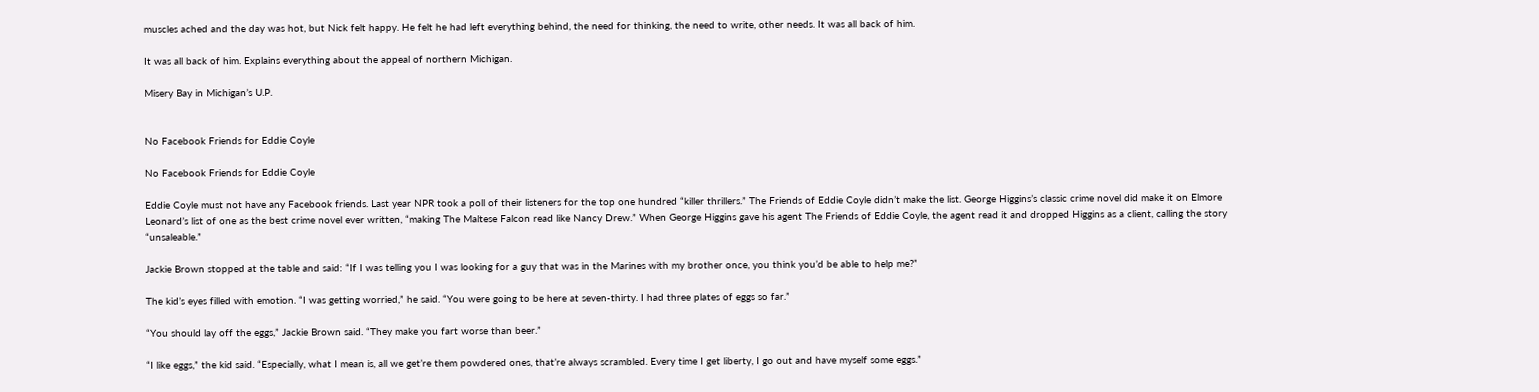muscles ached and the day was hot, but Nick felt happy. He felt he had left everything behind, the need for thinking, the need to write, other needs. It was all back of him.

It was all back of him. Explains everything about the appeal of northern Michigan.

Misery Bay in Michigan’s U.P.


No Facebook Friends for Eddie Coyle

No Facebook Friends for Eddie Coyle

Eddie Coyle must not have any Facebook friends. Last year NPR took a poll of their listeners for the top one hundred “killer thrillers.” The Friends of Eddie Coyle didn’t make the list. George Higgins’s classic crime novel did make it on Elmore Leonard’s list of one as the best crime novel ever written, “making The Maltese Falcon read like Nancy Drew.” When George Higgins gave his agent The Friends of Eddie Coyle, the agent read it and dropped Higgins as a client, calling the story “unsaleable.”

Jackie Brown stopped at the table and said: “If I was telling you I was looking for a guy that was in the Marines with my brother once, you think you’d be able to help me?”

The kid’s eyes filled with emotion. “I was getting worried,” he said. “You were going to be here at seven-thirty. I had three plates of eggs so far.”

“You should lay off the eggs,” Jackie Brown said. “They make you fart worse than beer.”

“I like eggs,” the kid said. “Especially, what I mean is, all we get’re them powdered ones, that’re always scrambled. Every time I get liberty, I go out and have myself some eggs.”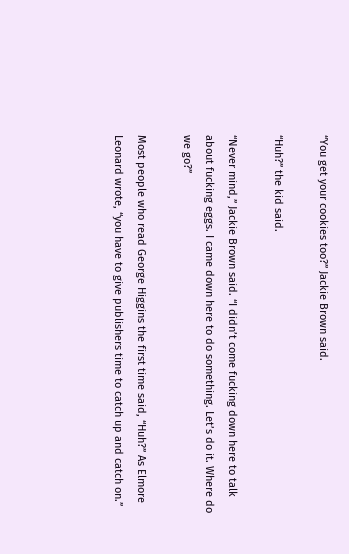“You get your cookies too?” Jackie Brown said.

“Huh?” the kid said.

“Never mind,” Jackie Brown said. “I didn’t come fucking down here to talk about fucking eggs. I came down here to do something. Let’s do it. Where do we go?”

Most people who read George Higgins the first time said, “Huh?” As Elmore Leonard wrote, “you have to give publishers time to catch up and catch on.”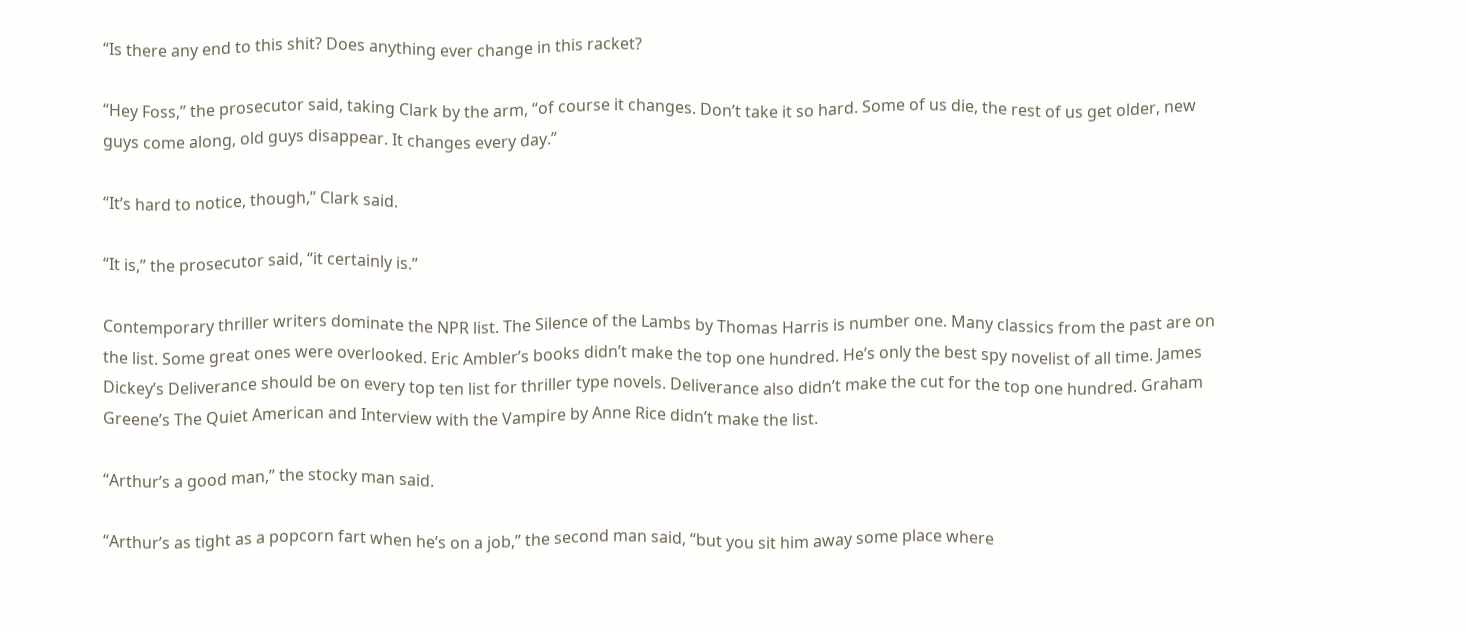“Is there any end to this shit? Does anything ever change in this racket?

“Hey Foss,” the prosecutor said, taking Clark by the arm, “of course it changes. Don’t take it so hard. Some of us die, the rest of us get older, new guys come along, old guys disappear. It changes every day.”

“It’s hard to notice, though,” Clark said.

“It is,” the prosecutor said, “it certainly is.”

Contemporary thriller writers dominate the NPR list. The Silence of the Lambs by Thomas Harris is number one. Many classics from the past are on the list. Some great ones were overlooked. Eric Ambler’s books didn’t make the top one hundred. He’s only the best spy novelist of all time. James Dickey’s Deliverance should be on every top ten list for thriller type novels. Deliverance also didn’t make the cut for the top one hundred. Graham Greene’s The Quiet American and Interview with the Vampire by Anne Rice didn’t make the list.

“Arthur’s a good man,” the stocky man said.

“Arthur’s as tight as a popcorn fart when he’s on a job,” the second man said, “but you sit him away some place where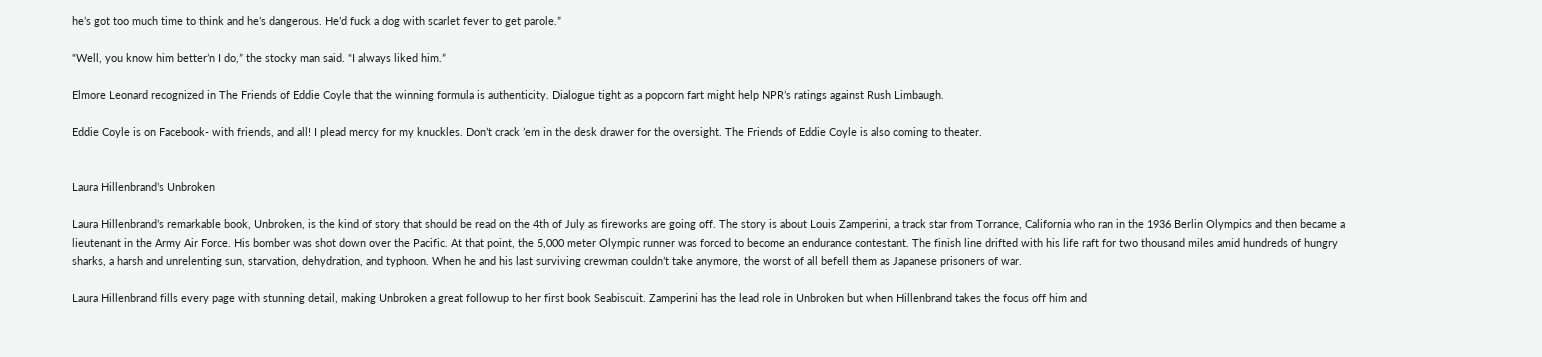he’s got too much time to think and he’s dangerous. He’d fuck a dog with scarlet fever to get parole.”

“Well, you know him better’n I do,” the stocky man said. “I always liked him.”

Elmore Leonard recognized in The Friends of Eddie Coyle that the winning formula is authenticity. Dialogue tight as a popcorn fart might help NPR’s ratings against Rush Limbaugh.

Eddie Coyle is on Facebook- with friends, and all! I plead mercy for my knuckles. Don’t crack ’em in the desk drawer for the oversight. The Friends of Eddie Coyle is also coming to theater.


Laura Hillenbrand’s Unbroken

Laura Hillenbrand’s remarkable book, Unbroken, is the kind of story that should be read on the 4th of July as fireworks are going off. The story is about Louis Zamperini, a track star from Torrance, California who ran in the 1936 Berlin Olympics and then became a lieutenant in the Army Air Force. His bomber was shot down over the Pacific. At that point, the 5,000 meter Olympic runner was forced to become an endurance contestant. The finish line drifted with his life raft for two thousand miles amid hundreds of hungry sharks, a harsh and unrelenting sun, starvation, dehydration, and typhoon. When he and his last surviving crewman couldn’t take anymore, the worst of all befell them as Japanese prisoners of war.

Laura Hillenbrand fills every page with stunning detail, making Unbroken a great followup to her first book Seabiscuit. Zamperini has the lead role in Unbroken but when Hillenbrand takes the focus off him and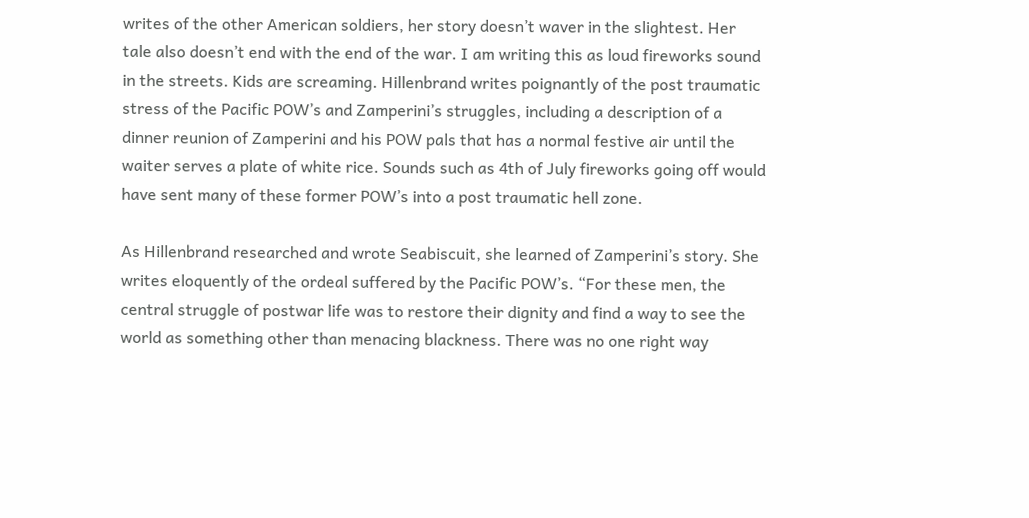writes of the other American soldiers, her story doesn’t waver in the slightest. Her tale also doesn’t end with the end of the war. I am writing this as loud fireworks sound in the streets. Kids are screaming. Hillenbrand writes poignantly of the post traumatic stress of the Pacific POW’s and Zamperini’s struggles, including a description of a dinner reunion of Zamperini and his POW pals that has a normal festive air until the waiter serves a plate of white rice. Sounds such as 4th of July fireworks going off would have sent many of these former POW’s into a post traumatic hell zone.

As Hillenbrand researched and wrote Seabiscuit, she learned of Zamperini’s story. She writes eloquently of the ordeal suffered by the Pacific POW’s. “For these men, the central struggle of postwar life was to restore their dignity and find a way to see the world as something other than menacing blackness. There was no one right way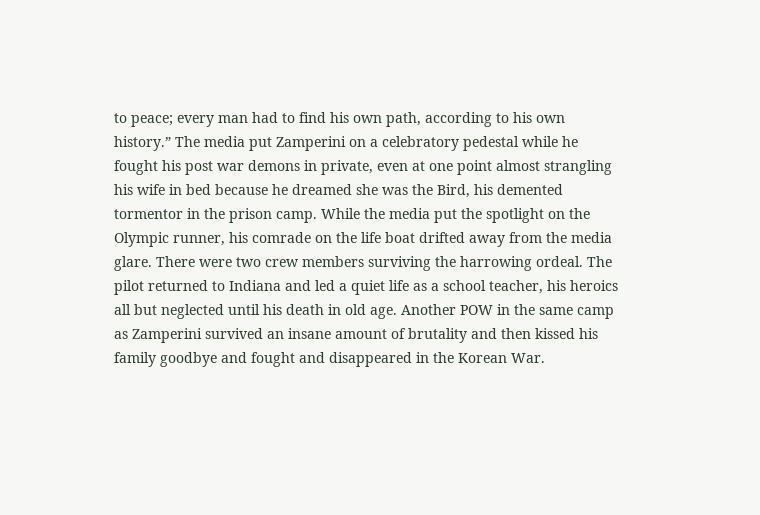to peace; every man had to find his own path, according to his own history.” The media put Zamperini on a celebratory pedestal while he fought his post war demons in private, even at one point almost strangling his wife in bed because he dreamed she was the Bird, his demented tormentor in the prison camp. While the media put the spotlight on the Olympic runner, his comrade on the life boat drifted away from the media glare. There were two crew members surviving the harrowing ordeal. The pilot returned to Indiana and led a quiet life as a school teacher, his heroics all but neglected until his death in old age. Another POW in the same camp as Zamperini survived an insane amount of brutality and then kissed his family goodbye and fought and disappeared in the Korean War.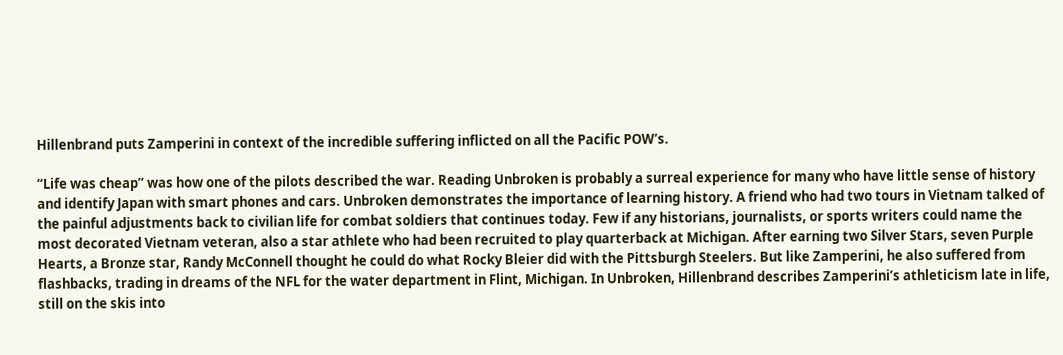Hillenbrand puts Zamperini in context of the incredible suffering inflicted on all the Pacific POW’s.

“Life was cheap” was how one of the pilots described the war. Reading Unbroken is probably a surreal experience for many who have little sense of history and identify Japan with smart phones and cars. Unbroken demonstrates the importance of learning history. A friend who had two tours in Vietnam talked of the painful adjustments back to civilian life for combat soldiers that continues today. Few if any historians, journalists, or sports writers could name the most decorated Vietnam veteran, also a star athlete who had been recruited to play quarterback at Michigan. After earning two Silver Stars, seven Purple Hearts, a Bronze star, Randy McConnell thought he could do what Rocky Bleier did with the Pittsburgh Steelers. But like Zamperini, he also suffered from flashbacks, trading in dreams of the NFL for the water department in Flint, Michigan. In Unbroken, Hillenbrand describes Zamperini’s athleticism late in life, still on the skis into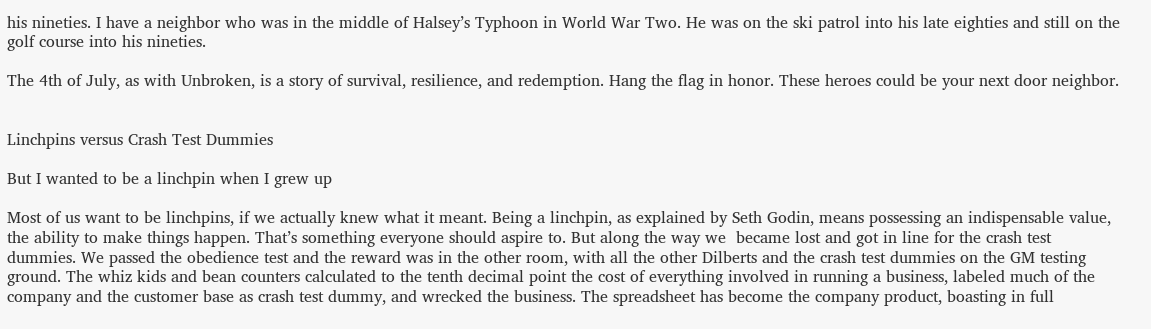his nineties. I have a neighbor who was in the middle of Halsey’s Typhoon in World War Two. He was on the ski patrol into his late eighties and still on the golf course into his nineties.

The 4th of July, as with Unbroken, is a story of survival, resilience, and redemption. Hang the flag in honor. These heroes could be your next door neighbor.


Linchpins versus Crash Test Dummies

But I wanted to be a linchpin when I grew up

Most of us want to be linchpins, if we actually knew what it meant. Being a linchpin, as explained by Seth Godin, means possessing an indispensable value, the ability to make things happen. That’s something everyone should aspire to. But along the way we  became lost and got in line for the crash test dummies. We passed the obedience test and the reward was in the other room, with all the other Dilberts and the crash test dummies on the GM testing ground. The whiz kids and bean counters calculated to the tenth decimal point the cost of everything involved in running a business, labeled much of the company and the customer base as crash test dummy, and wrecked the business. The spreadsheet has become the company product, boasting in full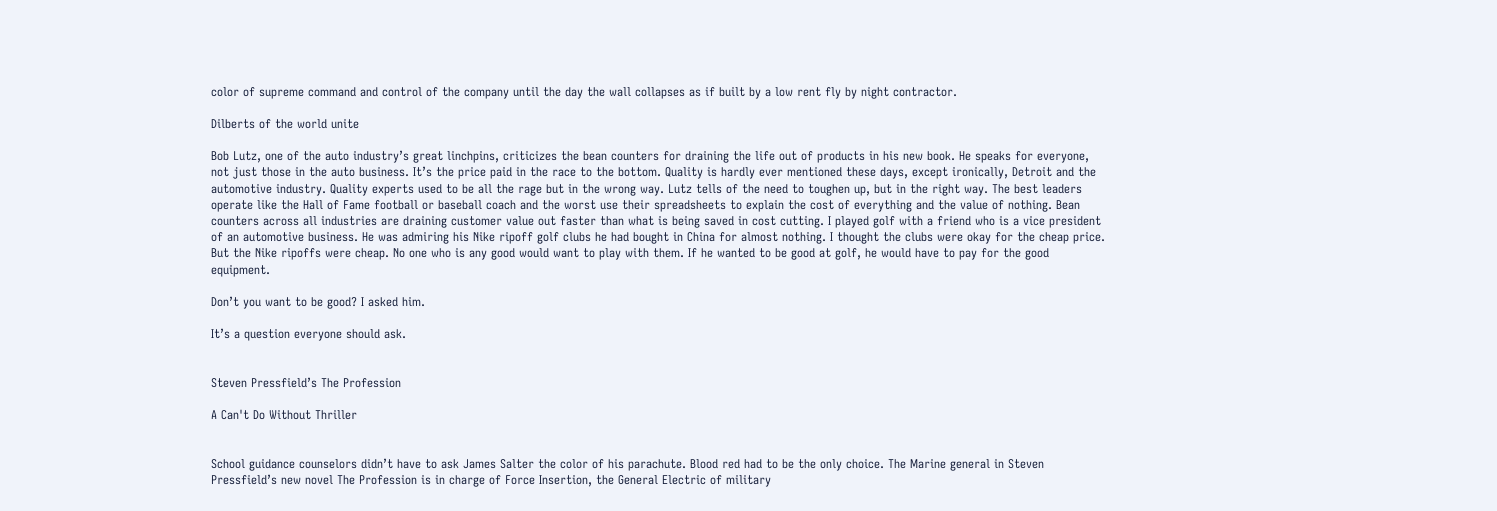color of supreme command and control of the company until the day the wall collapses as if built by a low rent fly by night contractor.

Dilberts of the world unite

Bob Lutz, one of the auto industry’s great linchpins, criticizes the bean counters for draining the life out of products in his new book. He speaks for everyone, not just those in the auto business. It’s the price paid in the race to the bottom. Quality is hardly ever mentioned these days, except ironically, Detroit and the automotive industry. Quality experts used to be all the rage but in the wrong way. Lutz tells of the need to toughen up, but in the right way. The best leaders operate like the Hall of Fame football or baseball coach and the worst use their spreadsheets to explain the cost of everything and the value of nothing. Bean counters across all industries are draining customer value out faster than what is being saved in cost cutting. I played golf with a friend who is a vice president of an automotive business. He was admiring his Nike ripoff golf clubs he had bought in China for almost nothing. I thought the clubs were okay for the cheap price. But the Nike ripoffs were cheap. No one who is any good would want to play with them. If he wanted to be good at golf, he would have to pay for the good equipment.

Don’t you want to be good? I asked him.

It’s a question everyone should ask.


Steven Pressfield’s The Profession

A Can't Do Without Thriller


School guidance counselors didn’t have to ask James Salter the color of his parachute. Blood red had to be the only choice. The Marine general in Steven Pressfield’s new novel The Profession is in charge of Force Insertion, the General Electric of military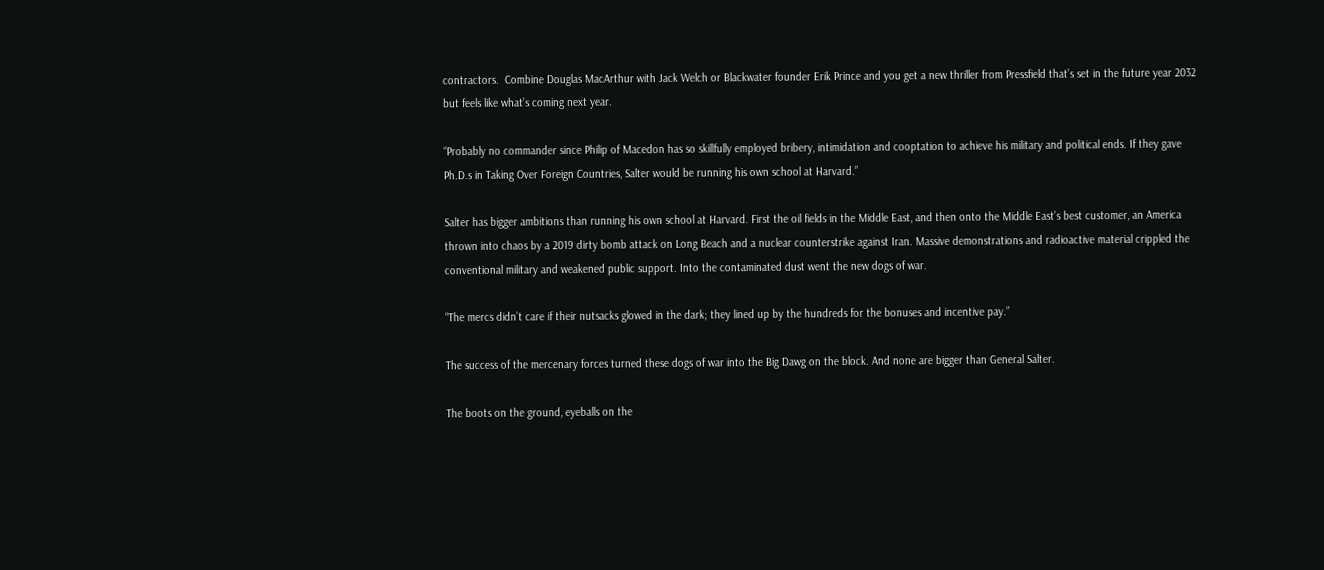contractors.  Combine Douglas MacArthur with Jack Welch or Blackwater founder Erik Prince and you get a new thriller from Pressfield that’s set in the future year 2032 but feels like what’s coming next year.

“Probably no commander since Philip of Macedon has so skillfully employed bribery, intimidation and cooptation to achieve his military and political ends. If they gave Ph.D.s in Taking Over Foreign Countries, Salter would be running his own school at Harvard.”

Salter has bigger ambitions than running his own school at Harvard. First the oil fields in the Middle East, and then onto the Middle East’s best customer, an America thrown into chaos by a 2019 dirty bomb attack on Long Beach and a nuclear counterstrike against Iran. Massive demonstrations and radioactive material crippled the conventional military and weakened public support. Into the contaminated dust went the new dogs of war.

“The mercs didn’t care if their nutsacks glowed in the dark; they lined up by the hundreds for the bonuses and incentive pay.”

The success of the mercenary forces turned these dogs of war into the Big Dawg on the block. And none are bigger than General Salter.

The boots on the ground, eyeballs on the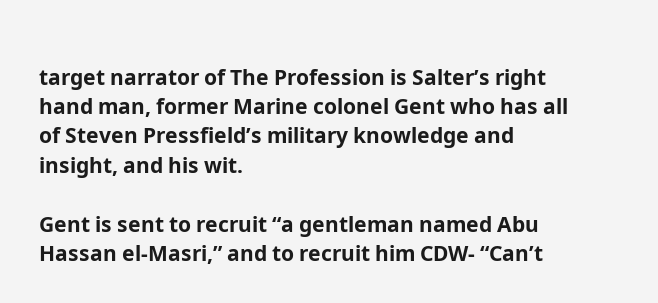target narrator of The Profession is Salter’s right hand man, former Marine colonel Gent who has all of Steven Pressfield’s military knowledge and insight, and his wit.

Gent is sent to recruit “a gentleman named Abu Hassan el-Masri,” and to recruit him CDW- “Can’t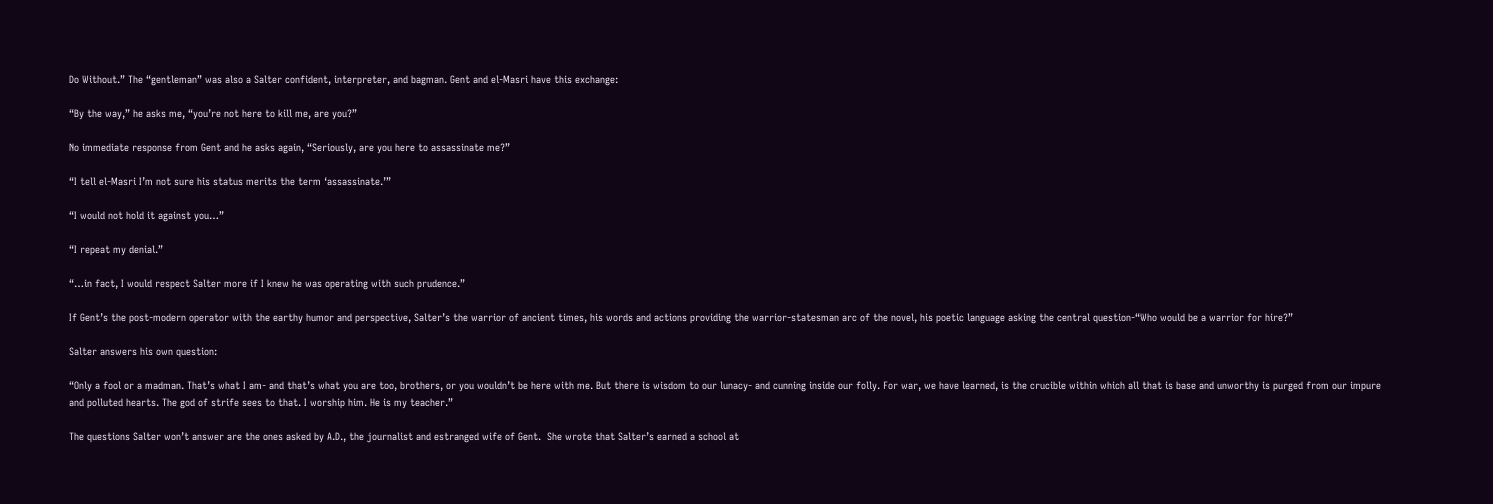Do Without.” The “gentleman” was also a Salter confident, interpreter, and bagman. Gent and el-Masri have this exchange:

“By the way,” he asks me, “you’re not here to kill me, are you?”

No immediate response from Gent and he asks again, “Seriously, are you here to assassinate me?”

“I tell el-Masri I’m not sure his status merits the term ‘assassinate.’”

“I would not hold it against you…”

“I repeat my denial.”

“…in fact, I would respect Salter more if I knew he was operating with such prudence.”

If Gent’s the post-modern operator with the earthy humor and perspective, Salter’s the warrior of ancient times, his words and actions providing the warrior-statesman arc of the novel, his poetic language asking the central question-“Who would be a warrior for hire?”

Salter answers his own question:

“Only a fool or a madman. That’s what I am- and that’s what you are too, brothers, or you wouldn’t be here with me. But there is wisdom to our lunacy- and cunning inside our folly. For war, we have learned, is the crucible within which all that is base and unworthy is purged from our impure and polluted hearts. The god of strife sees to that. I worship him. He is my teacher.”

The questions Salter won’t answer are the ones asked by A.D., the journalist and estranged wife of Gent.  She wrote that Salter’s earned a school at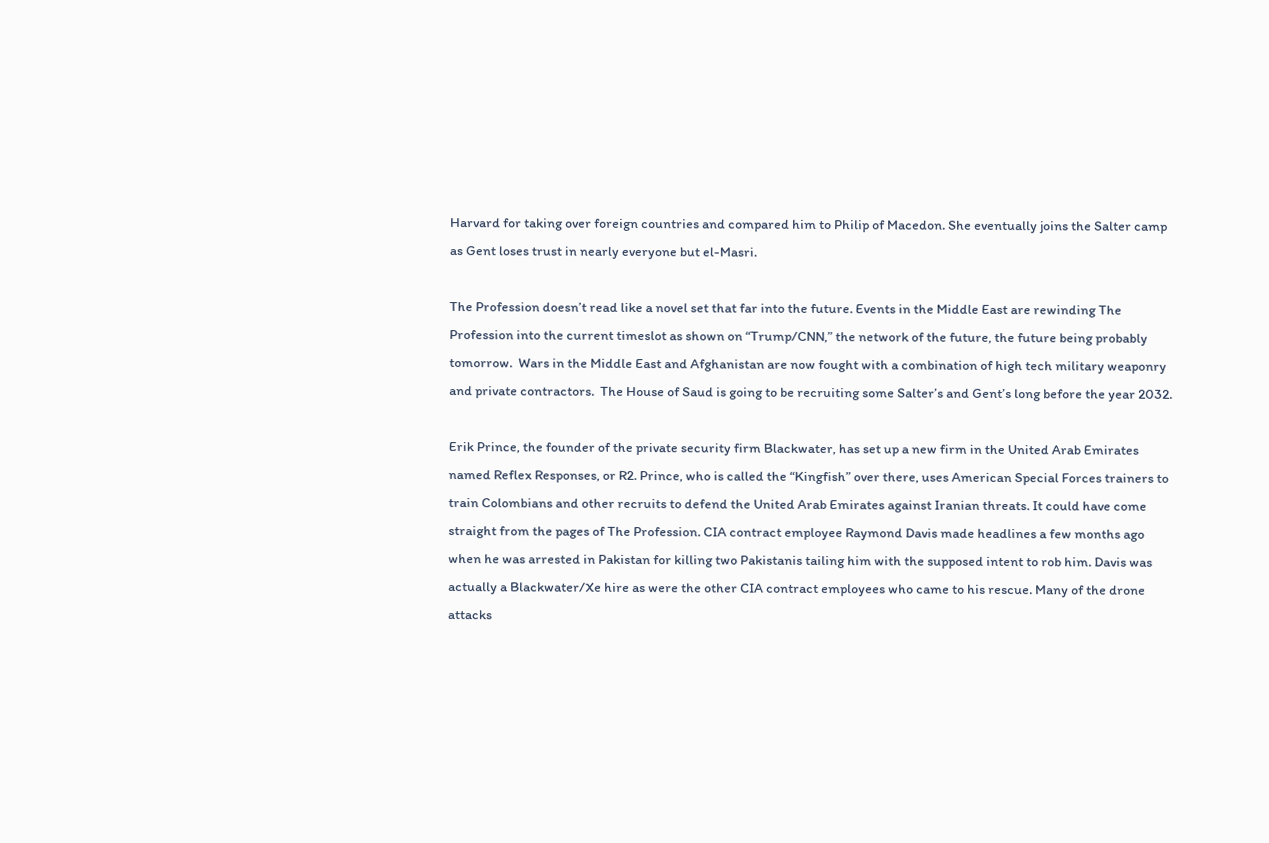Harvard for taking over foreign countries and compared him to Philip of Macedon. She eventually joins the Salter camp as Gent loses trust in nearly everyone but el-Masri.

The Profession doesn’t read like a novel set that far into the future. Events in the Middle East are rewinding The Profession into the current timeslot as shown on “Trump/CNN,” the network of the future, the future being probably tomorrow.  Wars in the Middle East and Afghanistan are now fought with a combination of high tech military weaponry and private contractors.  The House of Saud is going to be recruiting some Salter’s and Gent’s long before the year 2032.

Erik Prince, the founder of the private security firm Blackwater, has set up a new firm in the United Arab Emirates named Reflex Responses, or R2. Prince, who is called the “Kingfish” over there, uses American Special Forces trainers to train Colombians and other recruits to defend the United Arab Emirates against Iranian threats. It could have come straight from the pages of The Profession. CIA contract employee Raymond Davis made headlines a few months ago when he was arrested in Pakistan for killing two Pakistanis tailing him with the supposed intent to rob him. Davis was actually a Blackwater/Xe hire as were the other CIA contract employees who came to his rescue. Many of the drone attacks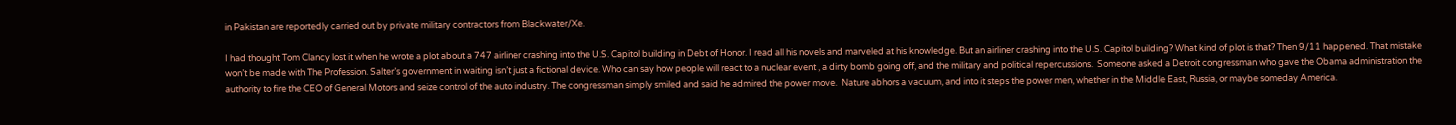in Pakistan are reportedly carried out by private military contractors from Blackwater/Xe.

I had thought Tom Clancy lost it when he wrote a plot about a 747 airliner crashing into the U.S. Capitol building in Debt of Honor. I read all his novels and marveled at his knowledge. But an airliner crashing into the U.S. Capitol building? What kind of plot is that? Then 9/11 happened. That mistake won’t be made with The Profession. Salter’s government in waiting isn’t just a fictional device. Who can say how people will react to a nuclear event , a dirty bomb going off, and the military and political repercussions.  Someone asked a Detroit congressman who gave the Obama administration the authority to fire the CEO of General Motors and seize control of the auto industry. The congressman simply smiled and said he admired the power move.  Nature abhors a vacuum, and into it steps the power men, whether in the Middle East, Russia, or maybe someday America.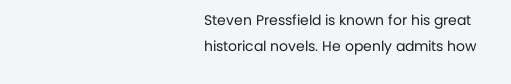Steven Pressfield is known for his great historical novels. He openly admits how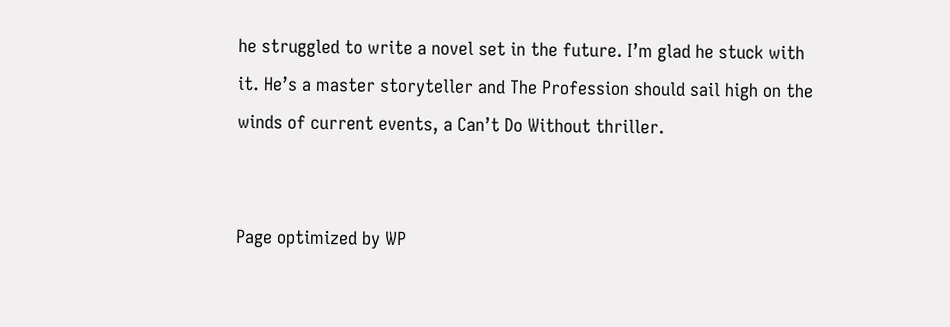he struggled to write a novel set in the future. I’m glad he stuck with it. He’s a master storyteller and The Profession should sail high on the winds of current events, a Can’t Do Without thriller.


Page optimized by WP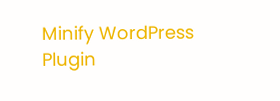Minify WordPress Plugin